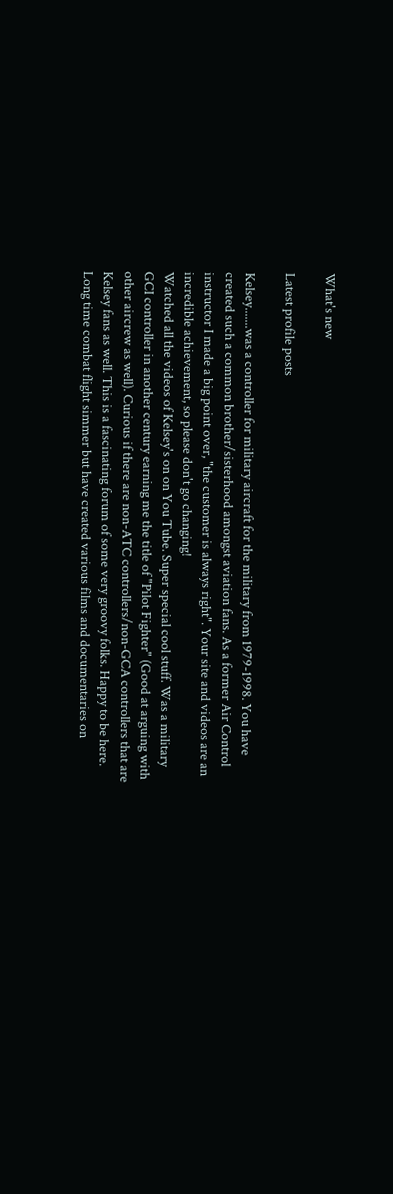What's new

Latest profile posts

Kelsey.......was a controller for military aircraft for the military from 1979-1998. You have created such a common brother/sisterhood amongst aviation fans. As a former Air Control instructor I made a big point over, "the customer is always right". Your site and videos are an incredible achievement, so please don't go changing!
Watched all the videos of Kelsey's on on You Tube. Super special cool stuff. Was a military GCI controller in another century earning me the title of "Pilot Fighter" (Good at arguing with other aircrew as well). Curious if there are non-ATC controllers/non-GCA controllers that are Kelsey fans as well. This is a fascinating forum of some very groovy folks. Happy to be here.
Long time combat flight simmer but have created various films and documentaries on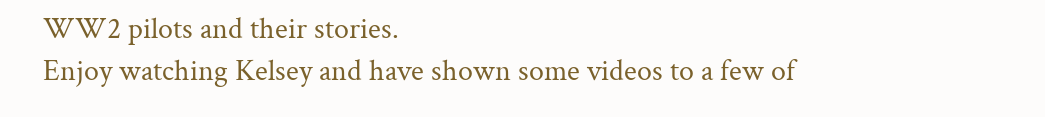WW2 pilots and their stories.
Enjoy watching Kelsey and have shown some videos to a few of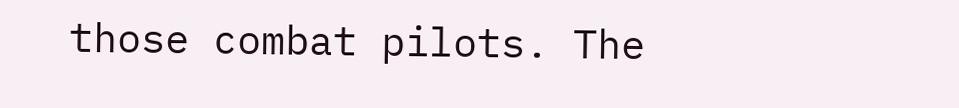those combat pilots. The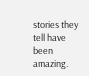stories they tell have been amazing.